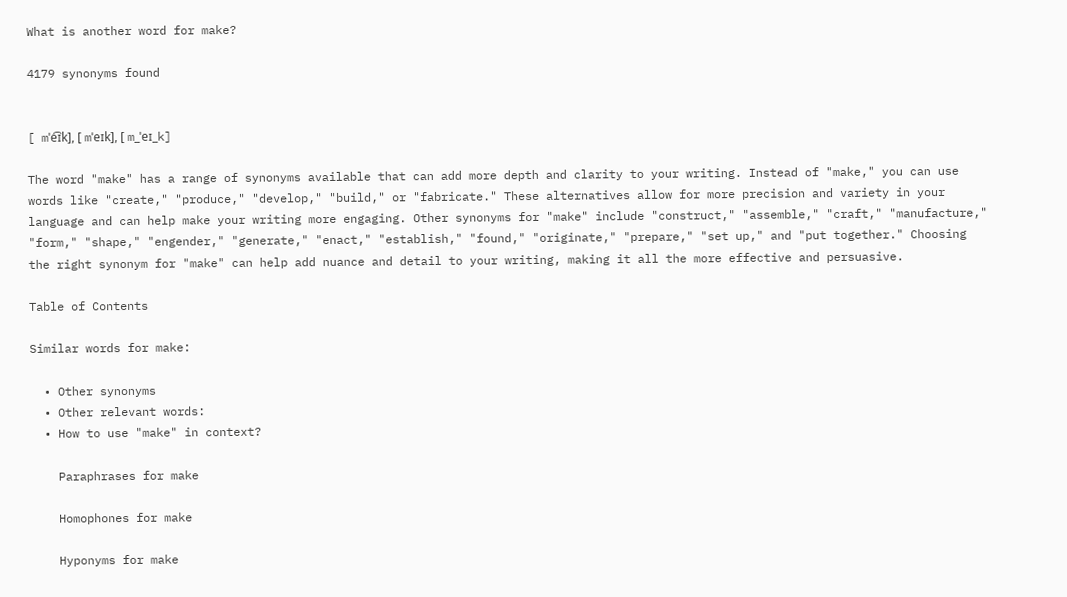What is another word for make?

4179 synonyms found


[ mˈe͡ɪk], [ mˈeɪk], [ m_ˈeɪ_k]

The word "make" has a range of synonyms available that can add more depth and clarity to your writing. Instead of "make," you can use words like "create," "produce," "develop," "build," or "fabricate." These alternatives allow for more precision and variety in your language and can help make your writing more engaging. Other synonyms for "make" include "construct," "assemble," "craft," "manufacture," "form," "shape," "engender," "generate," "enact," "establish," "found," "originate," "prepare," "set up," and "put together." Choosing the right synonym for "make" can help add nuance and detail to your writing, making it all the more effective and persuasive.

Table of Contents

Similar words for make:

  • Other synonyms
  • Other relevant words:
  • How to use "make" in context?

    Paraphrases for make

    Homophones for make

    Hyponyms for make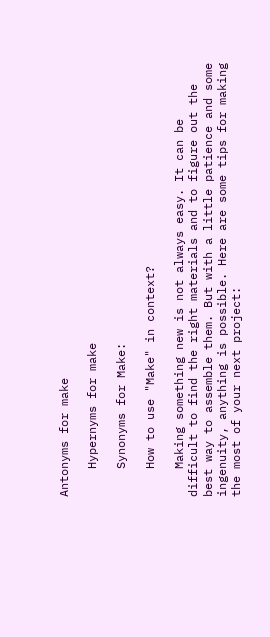Antonyms for make

    Hypernyms for make

    Synonyms for Make:

    How to use "Make" in context?

    Making something new is not always easy. It can be difficult to find the right materials and to figure out the best way to assemble them. But with a little patience and some ingenuity, anything is possible. Here are some tips for making the most of your next project: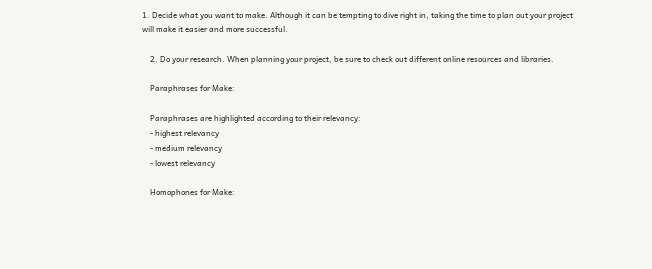1. Decide what you want to make. Although it can be tempting to dive right in, taking the time to plan out your project will make it easier and more successful.

    2. Do your research. When planning your project, be sure to check out different online resources and libraries.

    Paraphrases for Make:

    Paraphrases are highlighted according to their relevancy:
    - highest relevancy
    - medium relevancy
    - lowest relevancy

    Homophones for Make: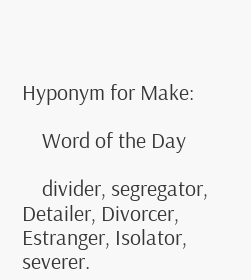Hyponym for Make:

    Word of the Day

    divider, segregator, Detailer, Divorcer, Estranger, Isolator, severer.